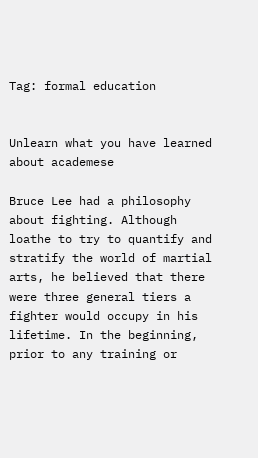Tag: formal education


Unlearn what you have learned about academese

Bruce Lee had a philosophy about fighting. Although loathe to try to quantify and stratify the world of martial arts, he believed that there were three general tiers a fighter would occupy in his lifetime. In the beginning, prior to any training or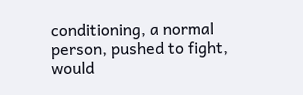conditioning, a normal person, pushed to fight, would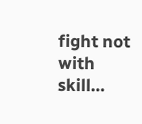fight not with skill…